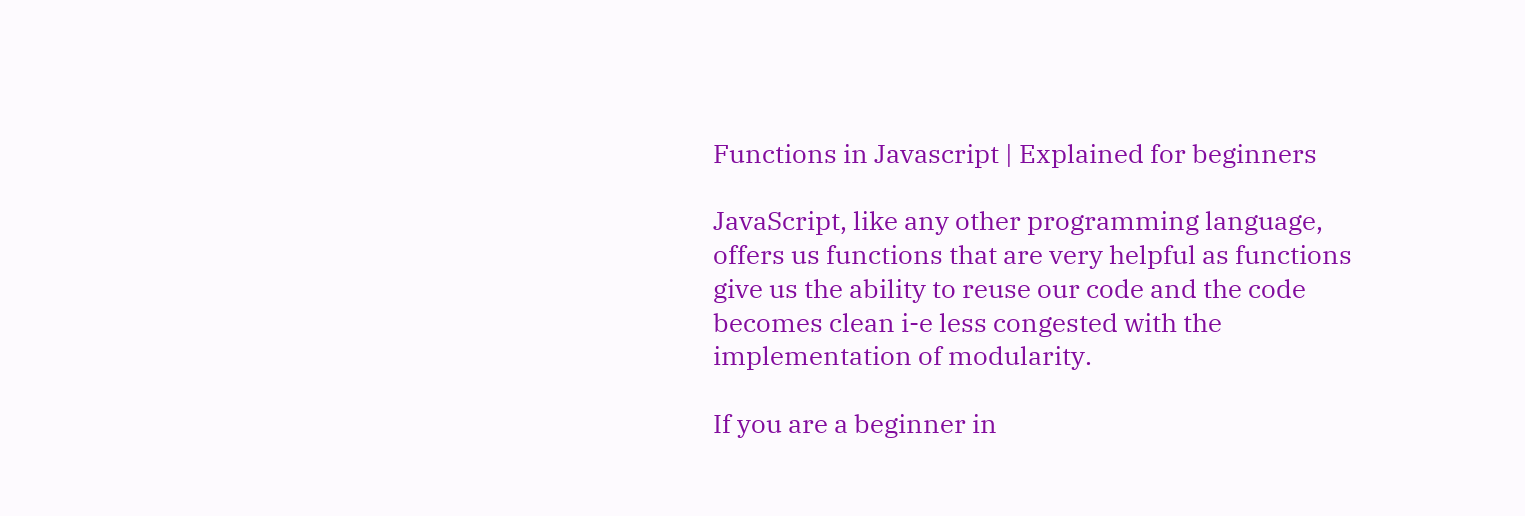Functions in Javascript | Explained for beginners

JavaScript, like any other programming language, offers us functions that are very helpful as functions give us the ability to reuse our code and the code becomes clean i-e less congested with the implementation of modularity.

If you are a beginner in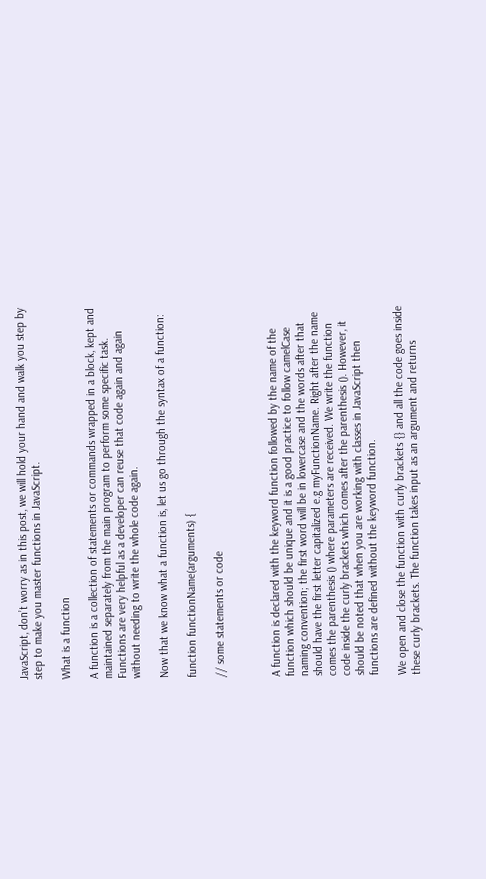JavaScript, don’t worry as in this post, we will hold your hand and walk you step by step to make you master functions in JavaScript.

What is a function

A function is a collection of statements or commands wrapped in a block, kept and maintained separately from the main program to perform some specific task. Functions are very helpful as a developer can reuse that code again and again without needing to write the whole code again.

Now that we know what a function is, let us go through the syntax of a function:

function functionName(arguments) {

// some statements or code



A function is declared with the keyword function followed by the name of the function which should be unique and it is a good practice to follow camelCase naming convention; the first word will be in lowercase and the words after that should have the first letter capitalized e.g myFunctionName. Right after the name comes the parenthesis () where parameters are received. We write the function code inside the curly brackets which comes after the parenthesis (). However, it should be noted that when you are working with classes in JavaScript then functions are defined without the keyword function.

We open and close the function with curly brackets {} and all the code goes inside these curly brackets. The function takes input as an argument and returns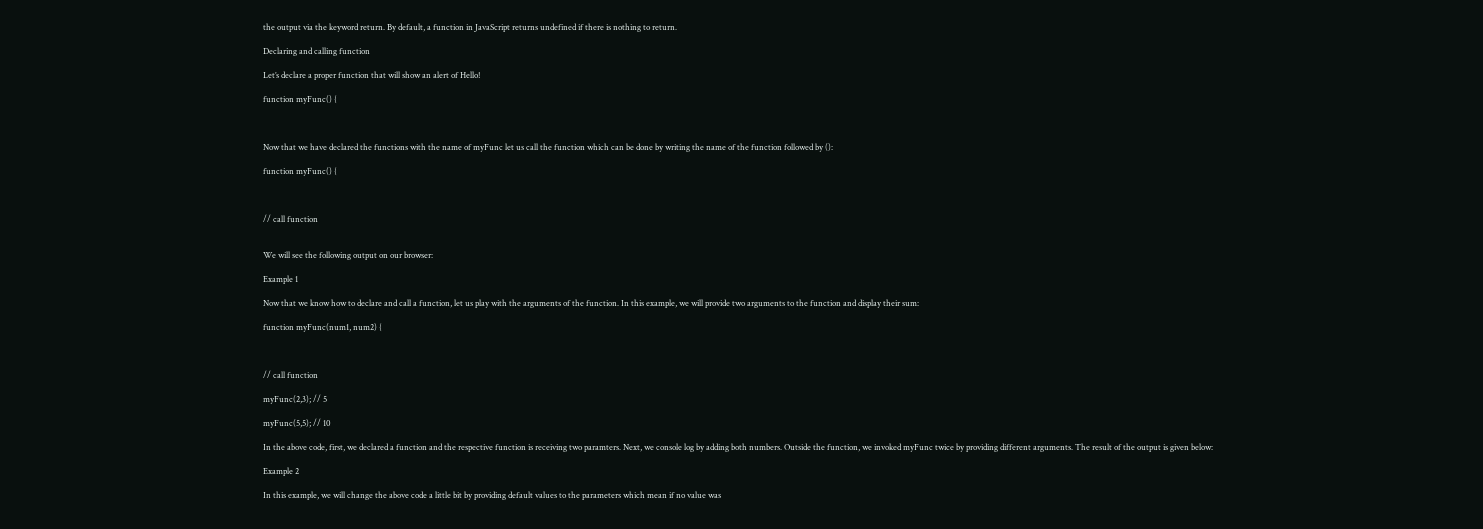the output via the keyword return. By default, a function in JavaScript returns undefined if there is nothing to return.

Declaring and calling function

Let’s declare a proper function that will show an alert of Hello!

function myFunc() {



Now that we have declared the functions with the name of myFunc let us call the function which can be done by writing the name of the function followed by ():

function myFunc() {



// call function


We will see the following output on our browser:

Example 1

Now that we know how to declare and call a function, let us play with the arguments of the function. In this example, we will provide two arguments to the function and display their sum:

function myFunc(num1, num2) {



// call function

myFunc(2,3); // 5

myFunc(5,5); // 10

In the above code, first, we declared a function and the respective function is receiving two paramters. Next, we console log by adding both numbers. Outside the function, we invoked myFunc twice by providing different arguments. The result of the output is given below:

Example 2

In this example, we will change the above code a little bit by providing default values to the parameters which mean if no value was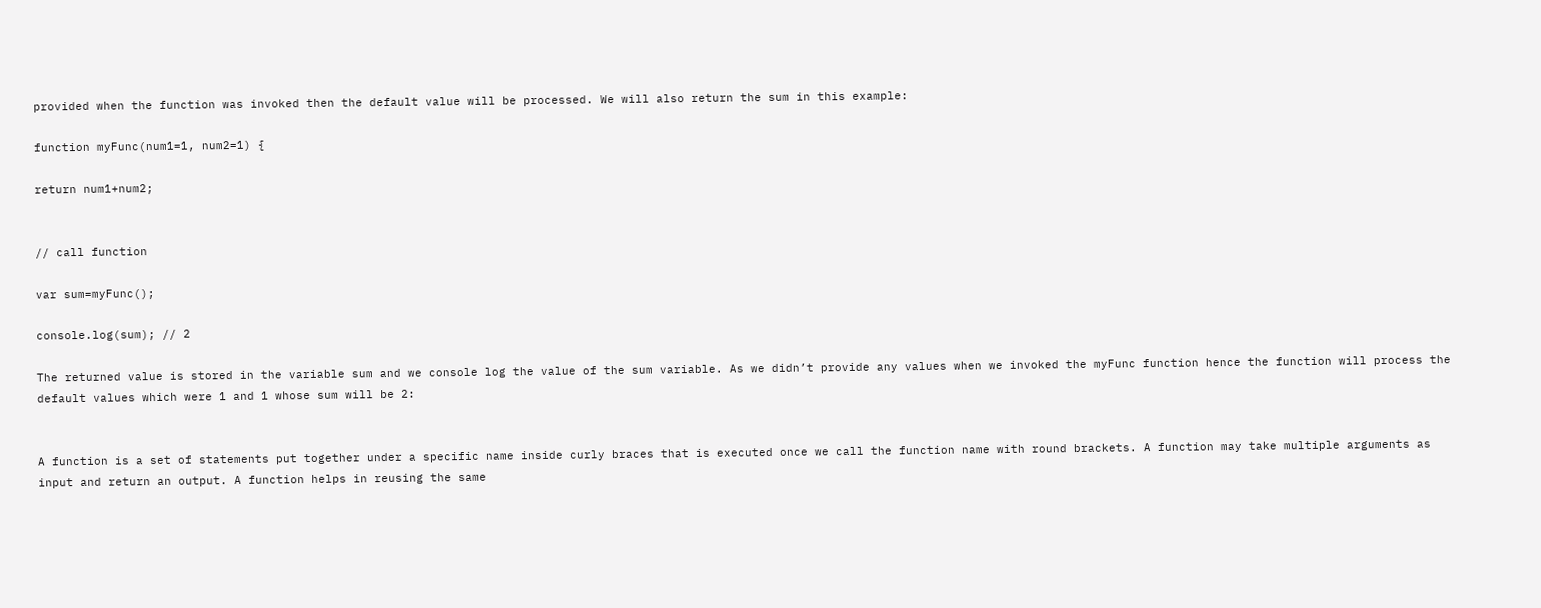provided when the function was invoked then the default value will be processed. We will also return the sum in this example:

function myFunc(num1=1, num2=1) {

return num1+num2;


// call function

var sum=myFunc();

console.log(sum); // 2

The returned value is stored in the variable sum and we console log the value of the sum variable. As we didn’t provide any values when we invoked the myFunc function hence the function will process the default values which were 1 and 1 whose sum will be 2:


A function is a set of statements put together under a specific name inside curly braces that is executed once we call the function name with round brackets. A function may take multiple arguments as input and return an output. A function helps in reusing the same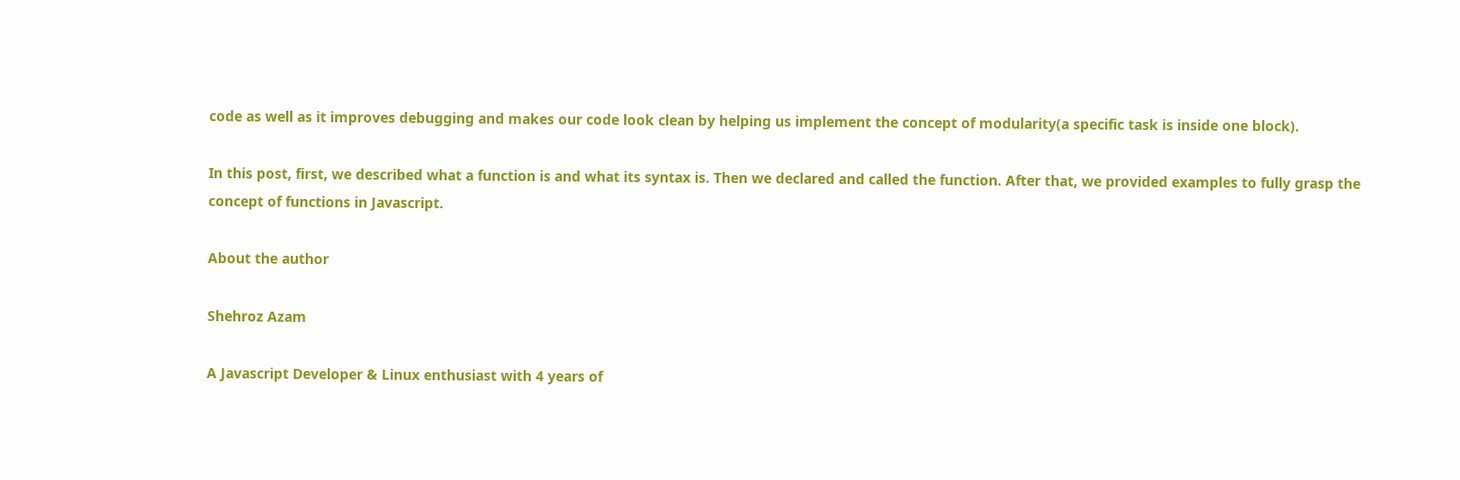code as well as it improves debugging and makes our code look clean by helping us implement the concept of modularity(a specific task is inside one block).

In this post, first, we described what a function is and what its syntax is. Then we declared and called the function. After that, we provided examples to fully grasp the concept of functions in Javascript.

About the author

Shehroz Azam

A Javascript Developer & Linux enthusiast with 4 years of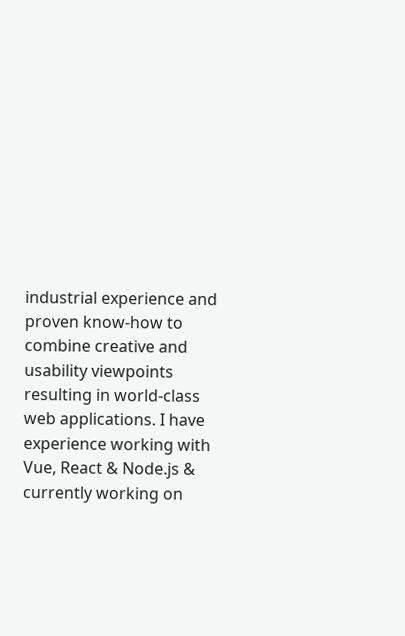industrial experience and proven know-how to combine creative and usability viewpoints resulting in world-class web applications. I have experience working with Vue, React & Node.js & currently working on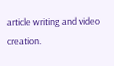article writing and video creation.